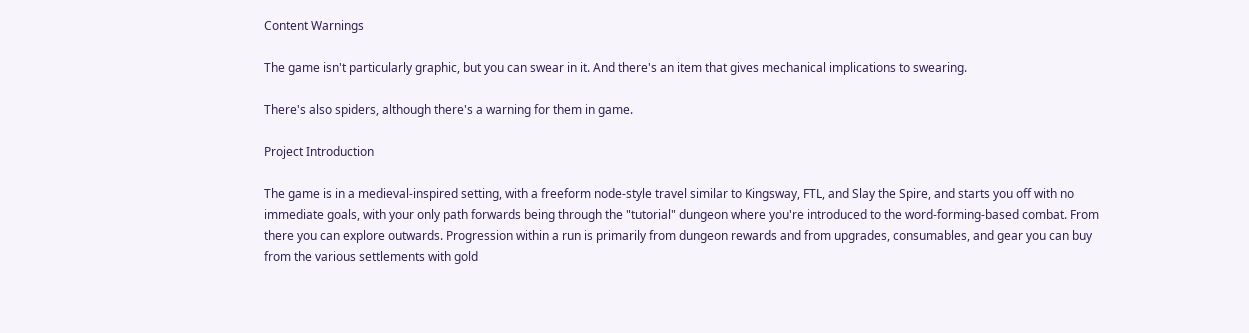Content Warnings

The game isn't particularly graphic, but you can swear in it. And there's an item that gives mechanical implications to swearing.

There's also spiders, although there's a warning for them in game.

Project Introduction

The game is in a medieval-inspired setting, with a freeform node-style travel similar to Kingsway, FTL, and Slay the Spire, and starts you off with no immediate goals, with your only path forwards being through the "tutorial" dungeon where you're introduced to the word-forming-based combat. From there you can explore outwards. Progression within a run is primarily from dungeon rewards and from upgrades, consumables, and gear you can buy from the various settlements with gold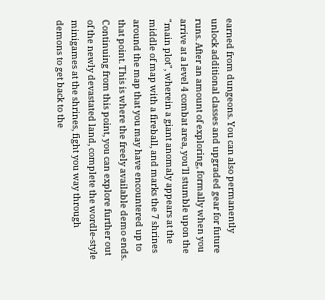earned from dungeons. You can also permanently unlock additional classes and upgraded gear for future runs. After an amount of exploring, formally when you arrive at a level 4 combat area, you'll stumble upon the "main plot", wherein a giant anomaly appears at the middle of map with a fireball, and marks the 7 shrines around the map that you may have encountered up to that point. This is where the freely available demo ends. Continuing from this point, you can explore further out of the newly devastated land, complete the wordle-style minigames at the shrines, fight you way through demons to get back to the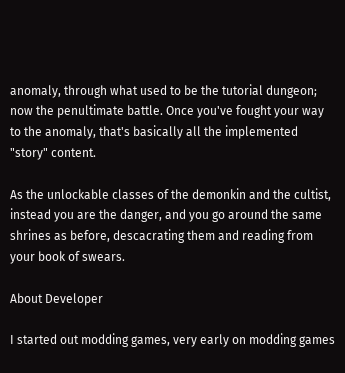anomaly, through what used to be the tutorial dungeon; now the penultimate battle. Once you've fought your way to the anomaly, that's basically all the implemented "story" content.

As the unlockable classes of the demonkin and the cultist, instead you are the danger, and you go around the same shrines as before, descacrating them and reading from your book of swears.

About Developer

I started out modding games, very early on modding games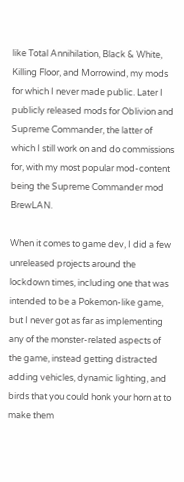like Total Annihilation, Black & White, Killing Floor, and Morrowind, my mods for which I never made public. Later I publicly released mods for Oblivion and Supreme Commander, the latter of which I still work on and do commissions for, with my most popular mod-content being the Supreme Commander mod BrewLAN.

When it comes to game dev, I did a few unreleased projects around the lockdown times, including one that was intended to be a Pokemon-like game, but I never got as far as implementing any of the monster-related aspects of the game, instead getting distracted adding vehicles, dynamic lighting, and birds that you could honk your horn at to make them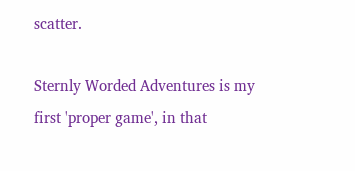scatter.

Sternly Worded Adventures is my first 'proper game', in that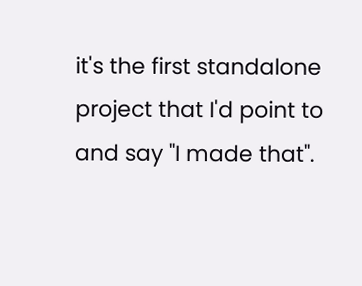it's the first standalone project that I'd point to and say "I made that".